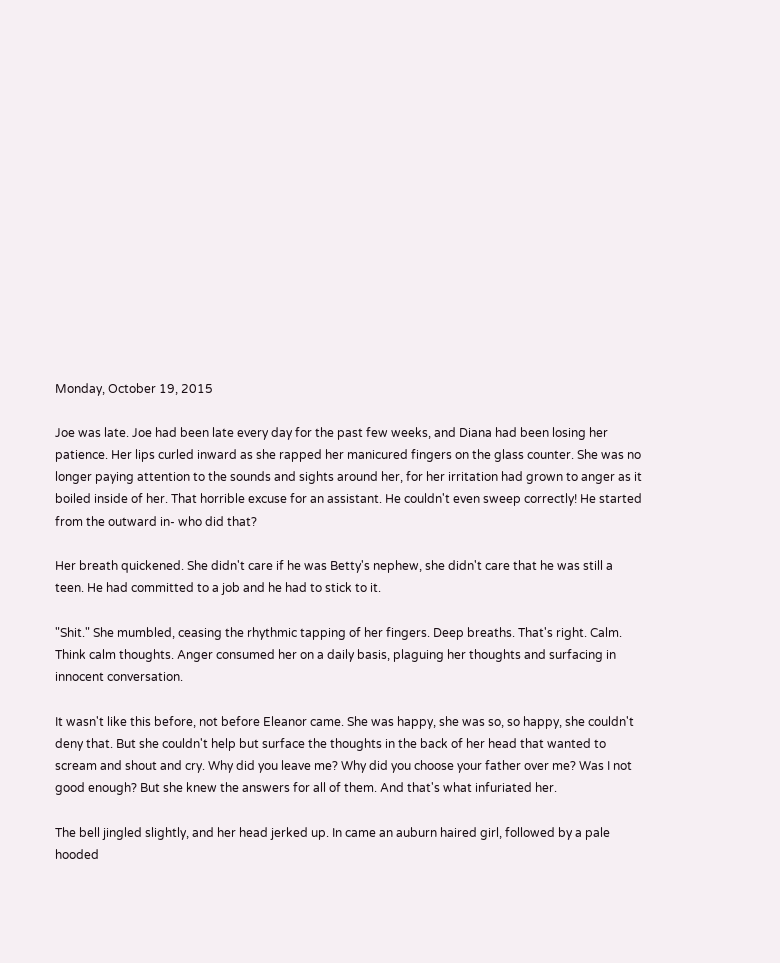Monday, October 19, 2015

Joe was late. Joe had been late every day for the past few weeks, and Diana had been losing her patience. Her lips curled inward as she rapped her manicured fingers on the glass counter. She was no longer paying attention to the sounds and sights around her, for her irritation had grown to anger as it boiled inside of her. That horrible excuse for an assistant. He couldn't even sweep correctly! He started from the outward in- who did that?

Her breath quickened. She didn't care if he was Betty's nephew, she didn't care that he was still a teen. He had committed to a job and he had to stick to it.

"Shit." She mumbled, ceasing the rhythmic tapping of her fingers. Deep breaths. That's right. Calm. Think calm thoughts. Anger consumed her on a daily basis, plaguing her thoughts and surfacing in innocent conversation.

It wasn't like this before, not before Eleanor came. She was happy, she was so, so happy, she couldn't deny that. But she couldn't help but surface the thoughts in the back of her head that wanted to scream and shout and cry. Why did you leave me? Why did you choose your father over me? Was I not good enough? But she knew the answers for all of them. And that's what infuriated her.

The bell jingled slightly, and her head jerked up. In came an auburn haired girl, followed by a pale hooded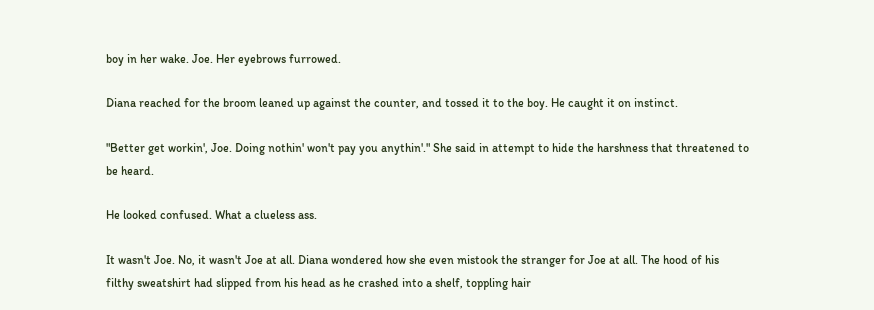boy in her wake. Joe. Her eyebrows furrowed.

Diana reached for the broom leaned up against the counter, and tossed it to the boy. He caught it on instinct.

"Better get workin', Joe. Doing nothin' won't pay you anythin'." She said in attempt to hide the harshness that threatened to be heard.

He looked confused. What a clueless ass.

It wasn't Joe. No, it wasn't Joe at all. Diana wondered how she even mistook the stranger for Joe at all. The hood of his filthy sweatshirt had slipped from his head as he crashed into a shelf, toppling hair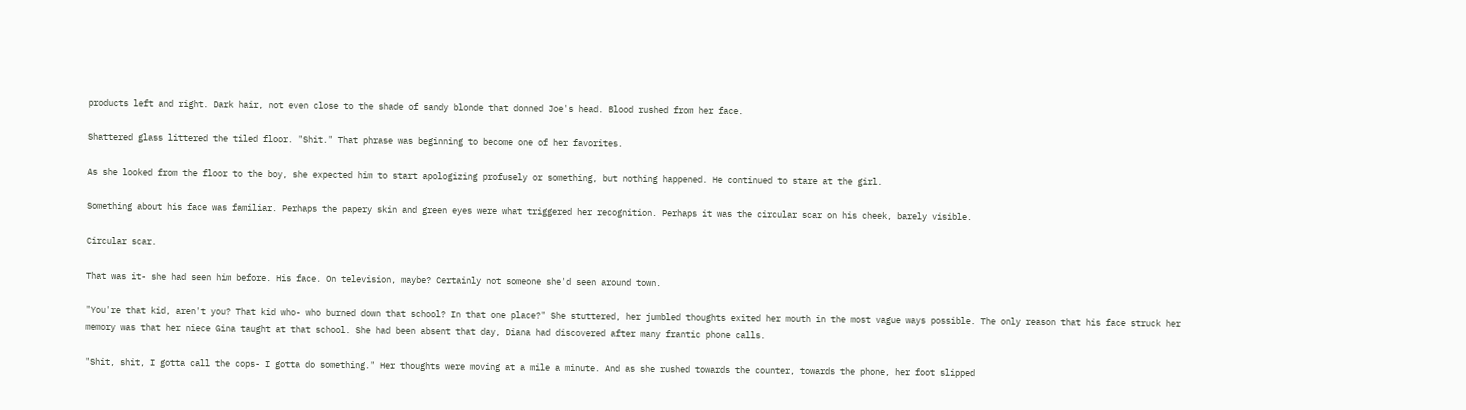products left and right. Dark hair, not even close to the shade of sandy blonde that donned Joe's head. Blood rushed from her face.

Shattered glass littered the tiled floor. "Shit." That phrase was beginning to become one of her favorites.

As she looked from the floor to the boy, she expected him to start apologizing profusely or something, but nothing happened. He continued to stare at the girl.

Something about his face was familiar. Perhaps the papery skin and green eyes were what triggered her recognition. Perhaps it was the circular scar on his cheek, barely visible.

Circular scar.

That was it- she had seen him before. His face. On television, maybe? Certainly not someone she'd seen around town.

"You're that kid, aren't you? That kid who- who burned down that school? In that one place?" She stuttered, her jumbled thoughts exited her mouth in the most vague ways possible. The only reason that his face struck her memory was that her niece Gina taught at that school. She had been absent that day, Diana had discovered after many frantic phone calls.

"Shit, shit, I gotta call the cops- I gotta do something." Her thoughts were moving at a mile a minute. And as she rushed towards the counter, towards the phone, her foot slipped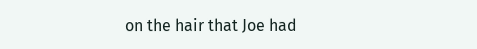on the hair that Joe had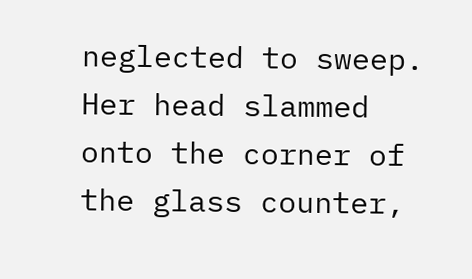neglected to sweep. Her head slammed onto the corner of the glass counter,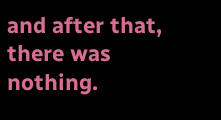and after that, there was nothing.